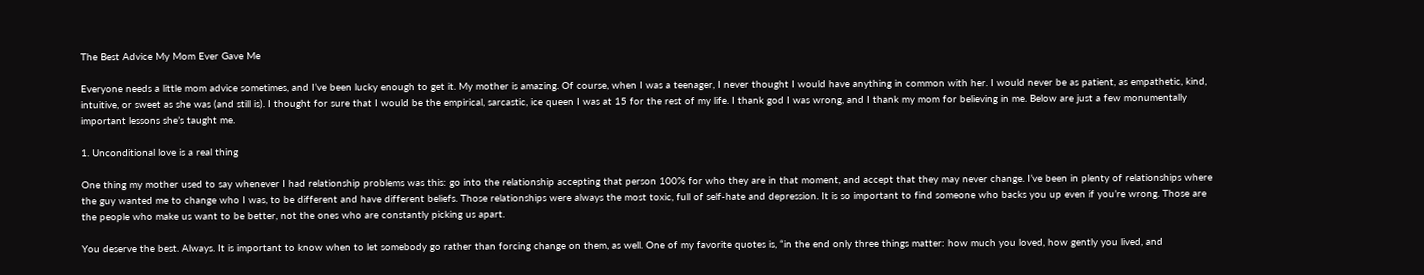The Best Advice My Mom Ever Gave Me

Everyone needs a little mom advice sometimes, and I’ve been lucky enough to get it. My mother is amazing. Of course, when I was a teenager, I never thought I would have anything in common with her. I would never be as patient, as empathetic, kind, intuitive, or sweet as she was (and still is). I thought for sure that I would be the empirical, sarcastic, ice queen I was at 15 for the rest of my life. I thank god I was wrong, and I thank my mom for believing in me. Below are just a few monumentally important lessons she’s taught me.

1. Unconditional love is a real thing

One thing my mother used to say whenever I had relationship problems was this: go into the relationship accepting that person 100% for who they are in that moment, and accept that they may never change. I’ve been in plenty of relationships where the guy wanted me to change who I was, to be different and have different beliefs. Those relationships were always the most toxic, full of self-hate and depression. It is so important to find someone who backs you up even if you’re wrong. Those are the people who make us want to be better, not the ones who are constantly picking us apart.

You deserve the best. Always. It is important to know when to let somebody go rather than forcing change on them, as well. One of my favorite quotes is, “in the end only three things matter: how much you loved, how gently you lived, and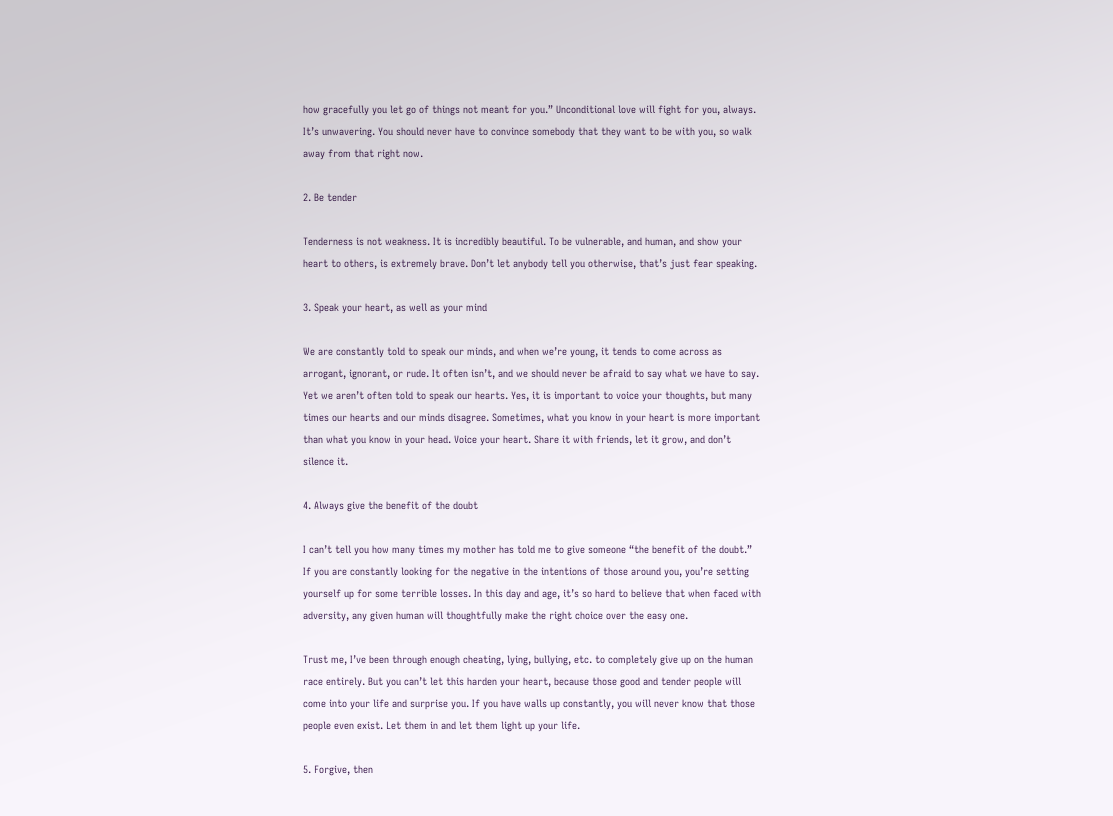how gracefully you let go of things not meant for you.” Unconditional love will fight for you, always. It’s unwavering. You should never have to convince somebody that they want to be with you, so walk away from that right now.

2. Be tender

Tenderness is not weakness. It is incredibly beautiful. To be vulnerable, and human, and show your heart to others, is extremely brave. Don’t let anybody tell you otherwise, that’s just fear speaking.

3. Speak your heart, as well as your mind

We are constantly told to speak our minds, and when we’re young, it tends to come across as arrogant, ignorant, or rude. It often isn’t, and we should never be afraid to say what we have to say. Yet we aren’t often told to speak our hearts. Yes, it is important to voice your thoughts, but many times our hearts and our minds disagree. Sometimes, what you know in your heart is more important than what you know in your head. Voice your heart. Share it with friends, let it grow, and don’t silence it.

4. Always give the benefit of the doubt

I can’t tell you how many times my mother has told me to give someone “the benefit of the doubt.” If you are constantly looking for the negative in the intentions of those around you, you’re setting yourself up for some terrible losses. In this day and age, it’s so hard to believe that when faced with adversity, any given human will thoughtfully make the right choice over the easy one.

Trust me, I’ve been through enough cheating, lying, bullying, etc. to completely give up on the human race entirely. But you can’t let this harden your heart, because those good and tender people will come into your life and surprise you. If you have walls up constantly, you will never know that those people even exist. Let them in and let them light up your life.

5. Forgive, then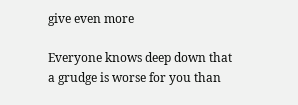give even more

Everyone knows deep down that a grudge is worse for you than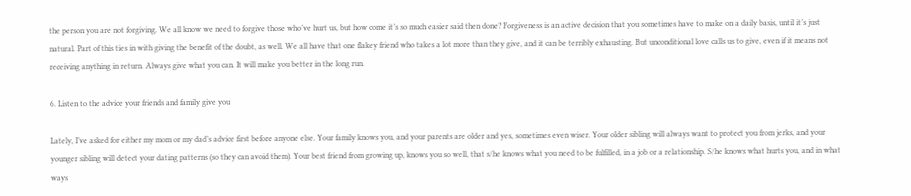the person you are not forgiving. We all know we need to forgive those who’ve hurt us, but how come it’s so much easier said then done? Forgiveness is an active decision that you sometimes have to make on a daily basis, until it’s just natural. Part of this ties in with giving the benefit of the doubt, as well. We all have that one flakey friend who takes a lot more than they give, and it can be terribly exhausting. But unconditional love calls us to give, even if it means not receiving anything in return. Always give what you can. It will make you better in the long run.

6. Listen to the advice your friends and family give you

Lately, I’ve asked for either my mom or my dad’s advice first before anyone else. Your family knows you, and your parents are older and yes, sometimes even wiser. Your older sibling will always want to protect you from jerks, and your younger sibling will detect your dating patterns (so they can avoid them). Your best friend from growing up, knows you so well, that s/he knows what you need to be fulfilled, in a job or a relationship. S/he knows what hurts you, and in what ways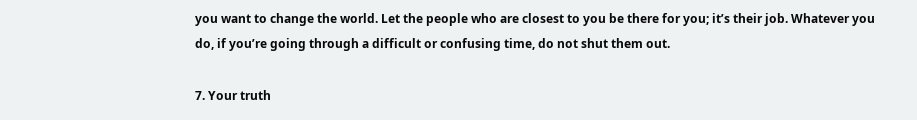you want to change the world. Let the people who are closest to you be there for you; it’s their job. Whatever you do, if you’re going through a difficult or confusing time, do not shut them out.

7. Your truth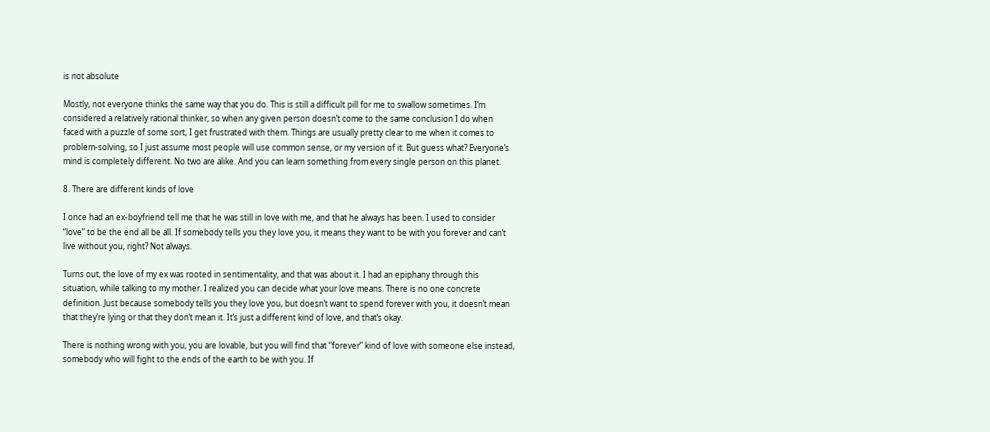is not absolute

Mostly, not everyone thinks the same way that you do. This is still a difficult pill for me to swallow sometimes. I’m considered a relatively rational thinker, so when any given person doesn’t come to the same conclusion I do when faced with a puzzle of some sort, I get frustrated with them. Things are usually pretty clear to me when it comes to problem-solving, so I just assume most people will use common sense, or my version of it. But guess what? Everyone’s mind is completely different. No two are alike. And you can learn something from every single person on this planet.

8. There are different kinds of love

I once had an ex-boyfriend tell me that he was still in love with me, and that he always has been. I used to consider “love” to be the end all be all. If somebody tells you they love you, it means they want to be with you forever and can’t live without you, right? Not always.

Turns out, the love of my ex was rooted in sentimentality, and that was about it. I had an epiphany through this situation, while talking to my mother. I realized you can decide what your love means. There is no one concrete definition. Just because somebody tells you they love you, but doesn’t want to spend forever with you, it doesn’t mean that they’re lying or that they don’t mean it. It’s just a different kind of love, and that’s okay.

There is nothing wrong with you, you are lovable, but you will find that “forever” kind of love with someone else instead, somebody who will fight to the ends of the earth to be with you. If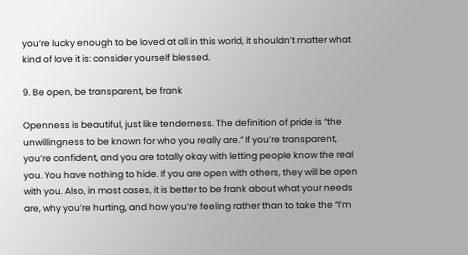you’re lucky enough to be loved at all in this world, it shouldn’t matter what kind of love it is: consider yourself blessed.

9. Be open, be transparent, be frank

Openness is beautiful, just like tenderness. The definition of pride is “the unwillingness to be known for who you really are.” If you’re transparent, you’re confident, and you are totally okay with letting people know the real you. You have nothing to hide. If you are open with others, they will be open with you. Also, in most cases, it is better to be frank about what your needs are, why you’re hurting, and how you’re feeling rather than to take the “I’m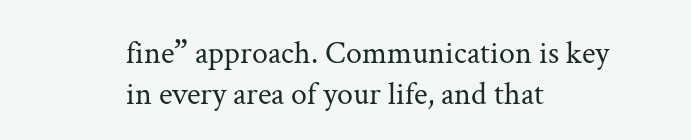fine” approach. Communication is key in every area of your life, and that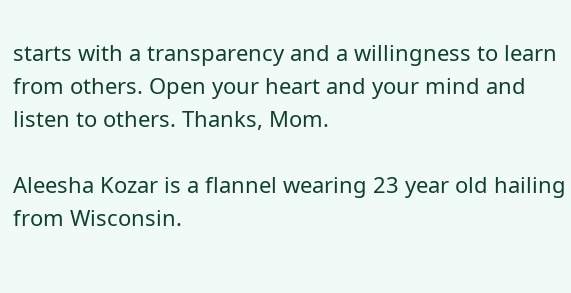starts with a transparency and a willingness to learn from others. Open your heart and your mind and listen to others. Thanks, Mom.

Aleesha Kozar is a flannel wearing 23 year old hailing from Wisconsin.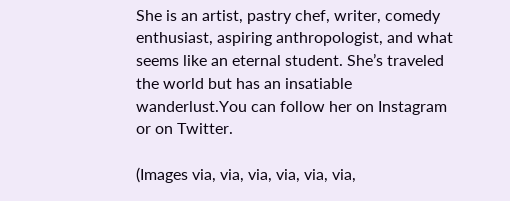She is an artist, pastry chef, writer, comedy enthusiast, aspiring anthropologist, and what seems like an eternal student. She’s traveled the world but has an insatiable wanderlust.You can follow her on Instagram or on Twitter.

(Images via, via, via, via, via, via,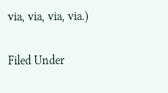via, via, via, via.)

Filed Under